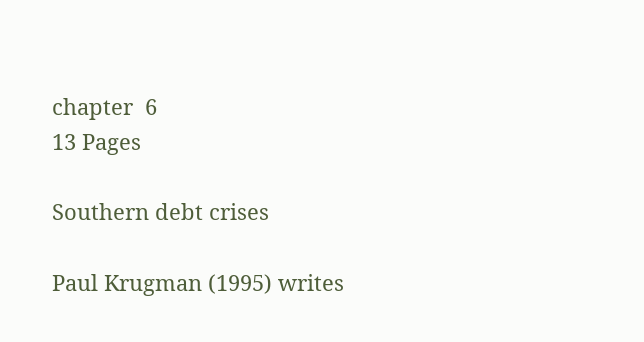chapter  6
13 Pages

Southern debt crises

Paul Krugman (1995) writes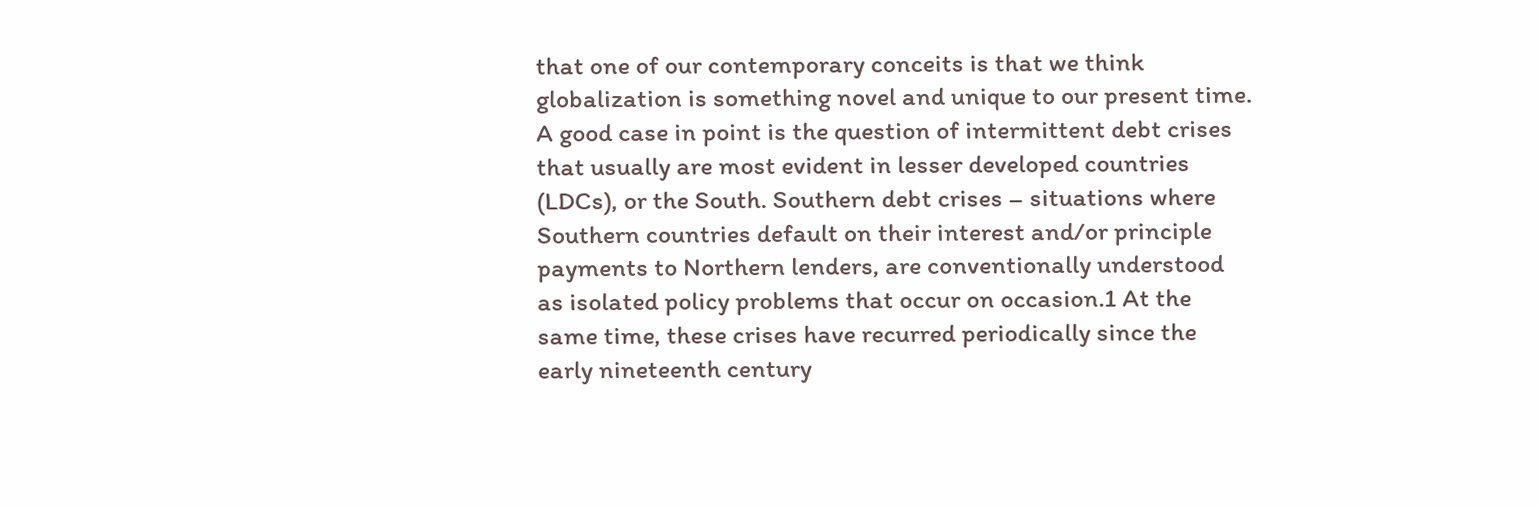that one of our contemporary conceits is that we think globalization is something novel and unique to our present time. A good case in point is the question of intermittent debt crises that usually are most evident in lesser developed countries (LDCs), or the South. Southern debt crises – situations where Southern countries default on their interest and/or principle payments to Northern lenders, are conventionally understood as isolated policy problems that occur on occasion.1 At the same time, these crises have recurred periodically since the early nineteenth century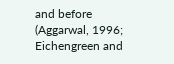and before (Aggarwal, 1996; Eichengreen and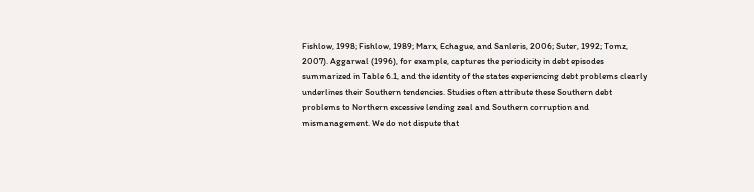Fishlow, 1998; Fishlow, 1989; Marx, Echague, and Sanleris, 2006; Suter, 1992; Tomz, 2007). Aggarwal (1996), for example, captures the periodicity in debt episodes summarized in Table 6.1, and the identity of the states experiencing debt problems clearly underlines their Southern tendencies. Studies often attribute these Southern debt problems to Northern excessive lending zeal and Southern corruption and mismanagement. We do not dispute that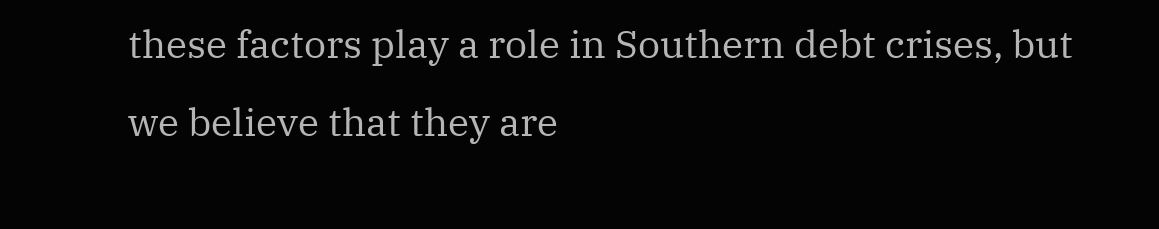these factors play a role in Southern debt crises, but we believe that they are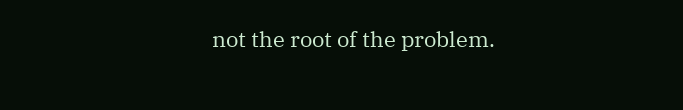not the root of the problem.